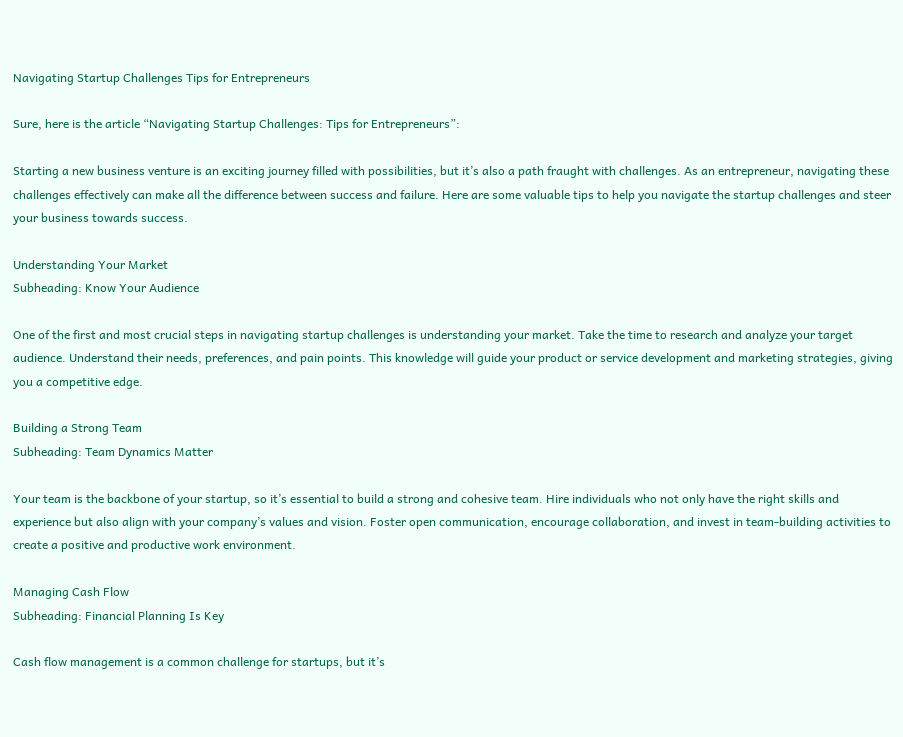Navigating Startup Challenges Tips for Entrepreneurs

Sure, here is the article “Navigating Startup Challenges: Tips for Entrepreneurs”:

Starting a new business venture is an exciting journey filled with possibilities, but it’s also a path fraught with challenges. As an entrepreneur, navigating these challenges effectively can make all the difference between success and failure. Here are some valuable tips to help you navigate the startup challenges and steer your business towards success.

Understanding Your Market
Subheading: Know Your Audience

One of the first and most crucial steps in navigating startup challenges is understanding your market. Take the time to research and analyze your target audience. Understand their needs, preferences, and pain points. This knowledge will guide your product or service development and marketing strategies, giving you a competitive edge.

Building a Strong Team
Subheading: Team Dynamics Matter

Your team is the backbone of your startup, so it’s essential to build a strong and cohesive team. Hire individuals who not only have the right skills and experience but also align with your company’s values and vision. Foster open communication, encourage collaboration, and invest in team-building activities to create a positive and productive work environment.

Managing Cash Flow
Subheading: Financial Planning Is Key

Cash flow management is a common challenge for startups, but it’s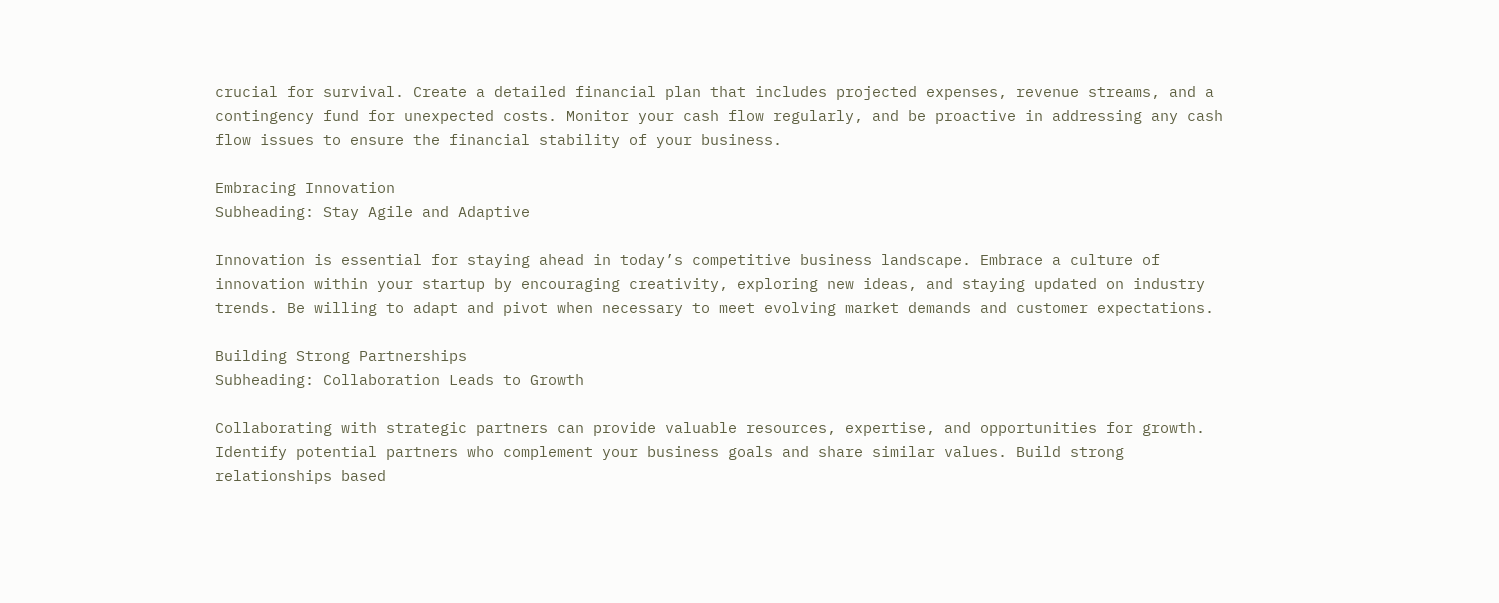crucial for survival. Create a detailed financial plan that includes projected expenses, revenue streams, and a contingency fund for unexpected costs. Monitor your cash flow regularly, and be proactive in addressing any cash flow issues to ensure the financial stability of your business.

Embracing Innovation
Subheading: Stay Agile and Adaptive

Innovation is essential for staying ahead in today’s competitive business landscape. Embrace a culture of innovation within your startup by encouraging creativity, exploring new ideas, and staying updated on industry trends. Be willing to adapt and pivot when necessary to meet evolving market demands and customer expectations.

Building Strong Partnerships
Subheading: Collaboration Leads to Growth

Collaborating with strategic partners can provide valuable resources, expertise, and opportunities for growth. Identify potential partners who complement your business goals and share similar values. Build strong relationships based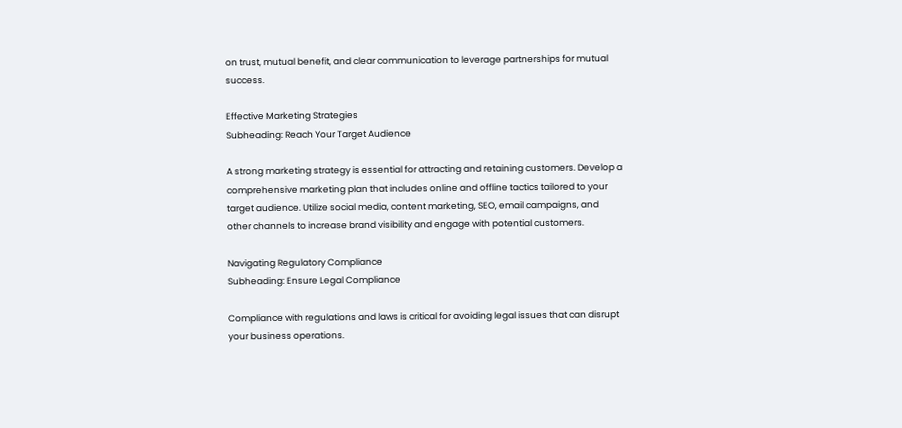on trust, mutual benefit, and clear communication to leverage partnerships for mutual success.

Effective Marketing Strategies
Subheading: Reach Your Target Audience

A strong marketing strategy is essential for attracting and retaining customers. Develop a comprehensive marketing plan that includes online and offline tactics tailored to your target audience. Utilize social media, content marketing, SEO, email campaigns, and other channels to increase brand visibility and engage with potential customers.

Navigating Regulatory Compliance
Subheading: Ensure Legal Compliance

Compliance with regulations and laws is critical for avoiding legal issues that can disrupt your business operations.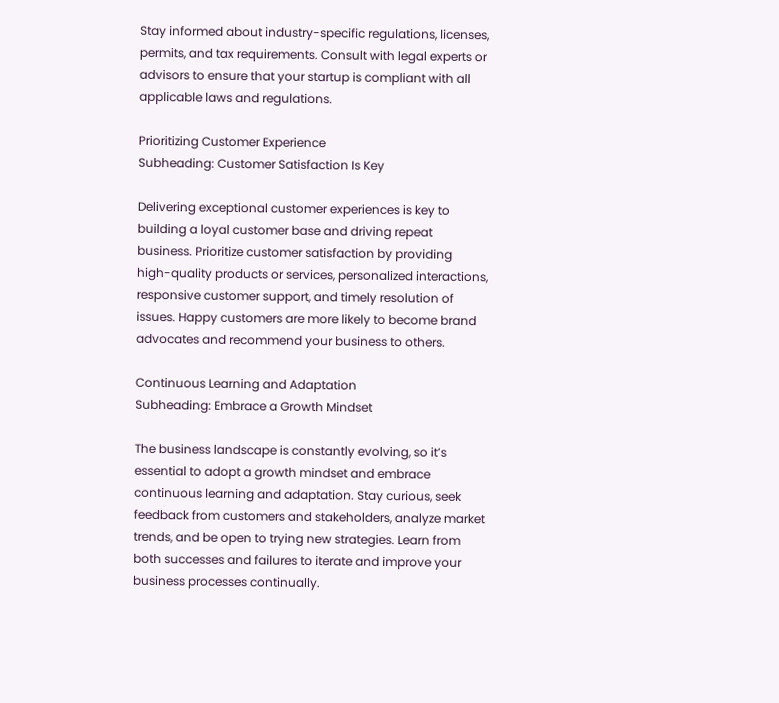Stay informed about industry-specific regulations, licenses, permits, and tax requirements. Consult with legal experts or advisors to ensure that your startup is compliant with all applicable laws and regulations.

Prioritizing Customer Experience
Subheading: Customer Satisfaction Is Key

Delivering exceptional customer experiences is key to building a loyal customer base and driving repeat business. Prioritize customer satisfaction by providing high-quality products or services, personalized interactions, responsive customer support, and timely resolution of issues. Happy customers are more likely to become brand advocates and recommend your business to others.

Continuous Learning and Adaptation
Subheading: Embrace a Growth Mindset

The business landscape is constantly evolving, so it’s essential to adopt a growth mindset and embrace continuous learning and adaptation. Stay curious, seek feedback from customers and stakeholders, analyze market trends, and be open to trying new strategies. Learn from both successes and failures to iterate and improve your business processes continually.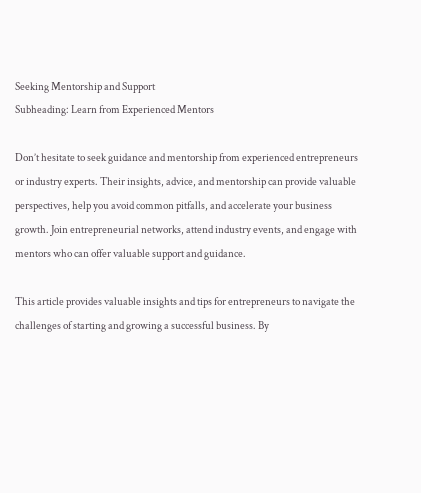Seeking Mentorship and Support
Subheading: Learn from Experienced Mentors

Don’t hesitate to seek guidance and mentorship from experienced entrepreneurs or industry experts. Their insights, advice, and mentorship can provide valuable perspectives, help you avoid common pitfalls, and accelerate your business growth. Join entrepreneurial networks, attend industry events, and engage with mentors who can offer valuable support and guidance.

This article provides valuable insights and tips for entrepreneurs to navigate the challenges of starting and growing a successful business. By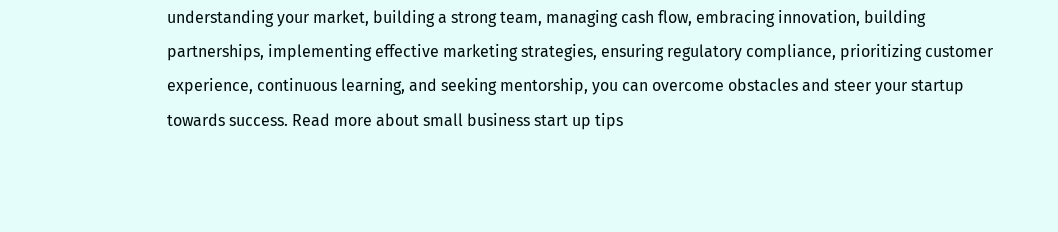understanding your market, building a strong team, managing cash flow, embracing innovation, building partnerships, implementing effective marketing strategies, ensuring regulatory compliance, prioritizing customer experience, continuous learning, and seeking mentorship, you can overcome obstacles and steer your startup towards success. Read more about small business start up tips